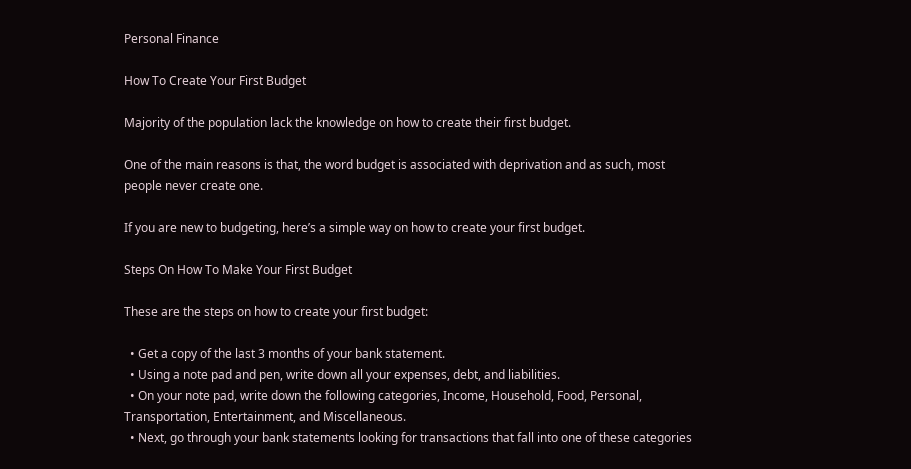Personal Finance

How To Create Your First Budget

Majority of the population lack the knowledge on how to create their first budget.

One of the main reasons is that, the word budget is associated with deprivation and as such, most people never create one.

If you are new to budgeting, here’s a simple way on how to create your first budget.

Steps On How To Make Your First Budget

These are the steps on how to create your first budget:

  • Get a copy of the last 3 months of your bank statement.
  • Using a note pad and pen, write down all your expenses, debt, and liabilities.
  • On your note pad, write down the following categories, Income, Household, Food, Personal, Transportation, Entertainment, and Miscellaneous.
  • Next, go through your bank statements looking for transactions that fall into one of these categories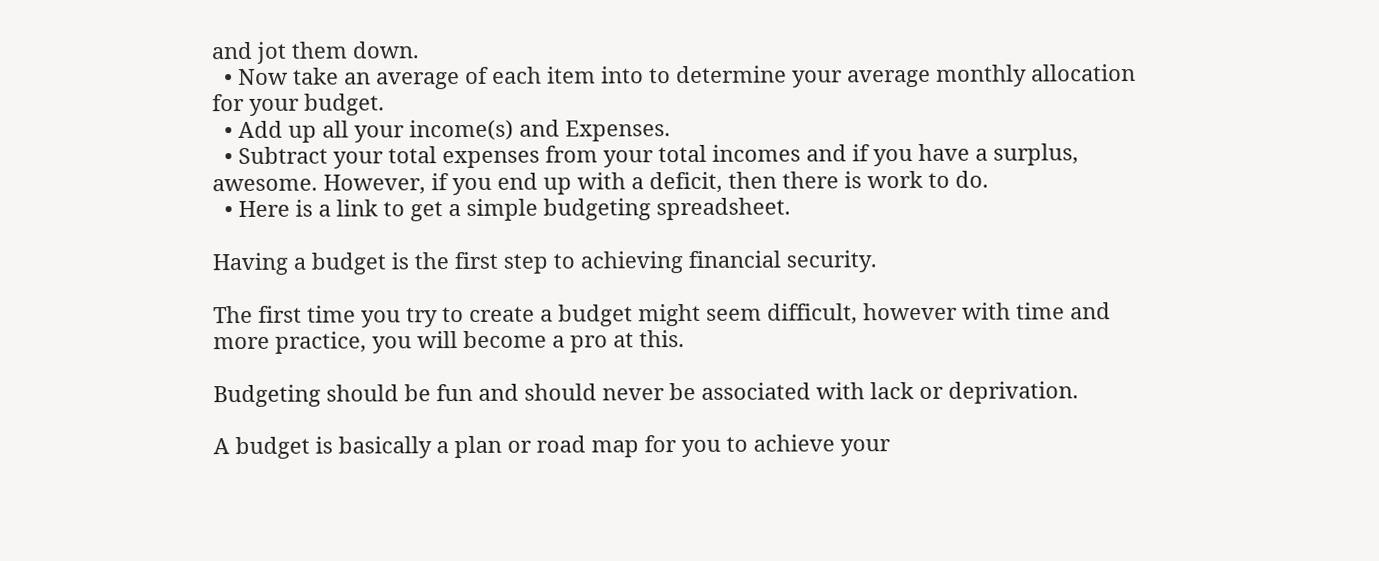and jot them down.
  • Now take an average of each item into to determine your average monthly allocation for your budget.
  • Add up all your income(s) and Expenses.
  • Subtract your total expenses from your total incomes and if you have a surplus, awesome. However, if you end up with a deficit, then there is work to do.
  • Here is a link to get a simple budgeting spreadsheet.

Having a budget is the first step to achieving financial security.

The first time you try to create a budget might seem difficult, however with time and more practice, you will become a pro at this.

Budgeting should be fun and should never be associated with lack or deprivation.

A budget is basically a plan or road map for you to achieve your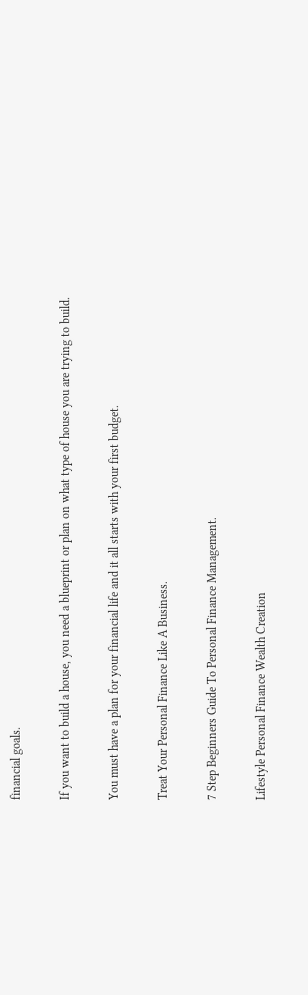financial goals.

If you want to build a house, you need a blueprint or plan on what type of house you are trying to build.

You must have a plan for your financial life and it all starts with your first budget.

Treat Your Personal Finance Like A Business.

7 Step Beginners Guide To Personal Finance Management.

Lifestyle Personal Finance Wealth Creation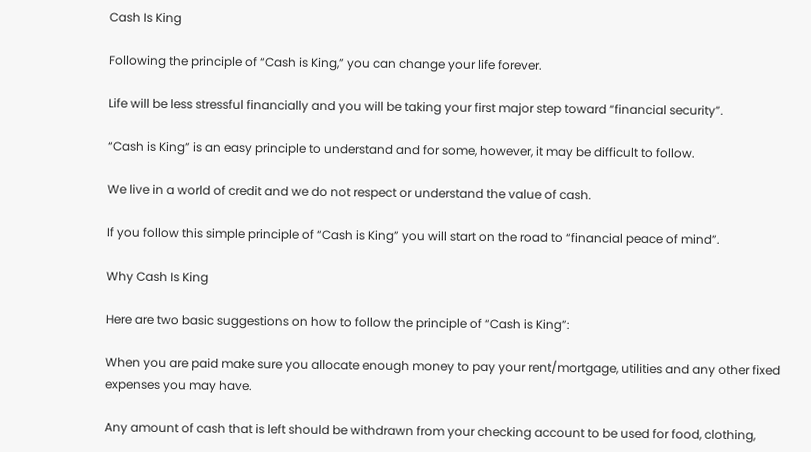Cash Is King

Following the principle of “Cash is King,” you can change your life forever.

Life will be less stressful financially and you will be taking your first major step toward “financial security”.

“Cash is King” is an easy principle to understand and for some, however, it may be difficult to follow.

We live in a world of credit and we do not respect or understand the value of cash.

If you follow this simple principle of “Cash is King” you will start on the road to “financial peace of mind”.

Why Cash Is King

Here are two basic suggestions on how to follow the principle of “Cash is King”:

When you are paid make sure you allocate enough money to pay your rent/mortgage, utilities and any other fixed expenses you may have.

Any amount of cash that is left should be withdrawn from your checking account to be used for food, clothing,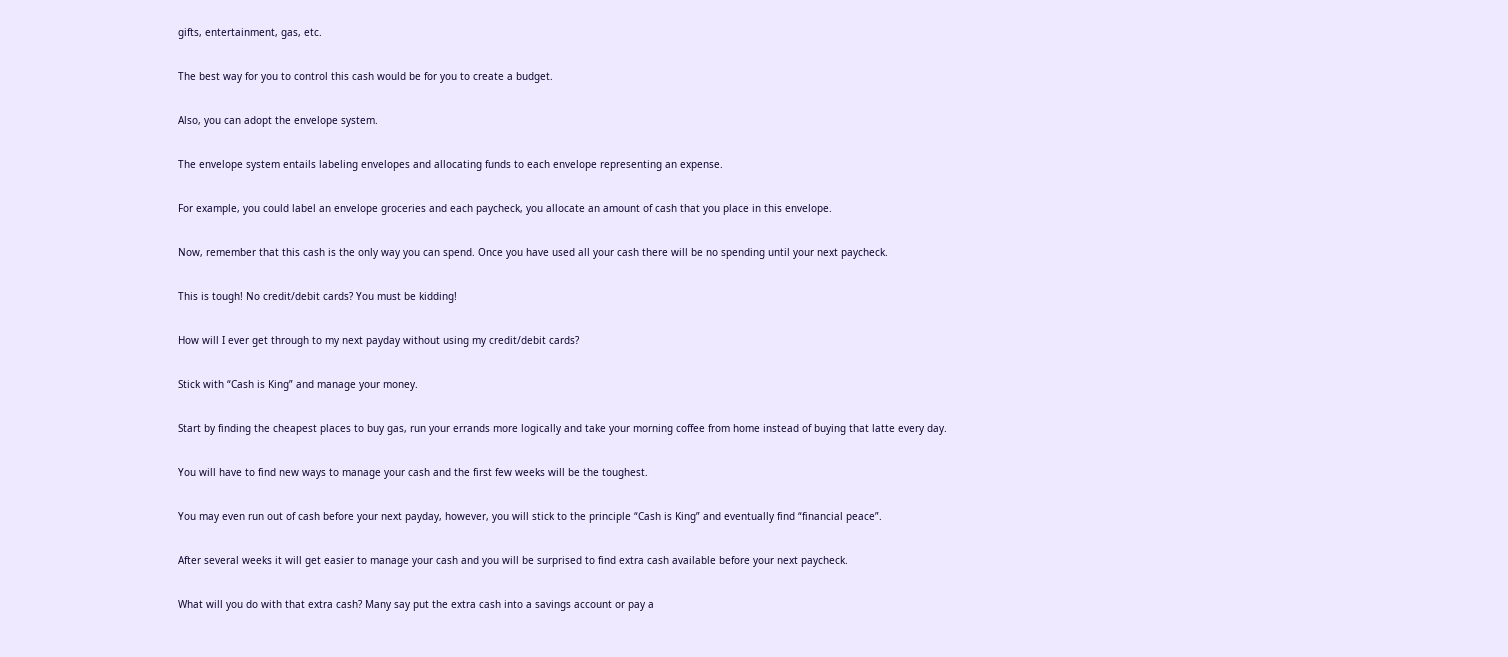gifts, entertainment, gas, etc.

The best way for you to control this cash would be for you to create a budget.

Also, you can adopt the envelope system.

The envelope system entails labeling envelopes and allocating funds to each envelope representing an expense.

For example, you could label an envelope groceries and each paycheck, you allocate an amount of cash that you place in this envelope.

Now, remember that this cash is the only way you can spend. Once you have used all your cash there will be no spending until your next paycheck.

This is tough! No credit/debit cards? You must be kidding!

How will I ever get through to my next payday without using my credit/debit cards?

Stick with “Cash is King” and manage your money.

Start by finding the cheapest places to buy gas, run your errands more logically and take your morning coffee from home instead of buying that latte every day.

You will have to find new ways to manage your cash and the first few weeks will be the toughest.

You may even run out of cash before your next payday, however, you will stick to the principle “Cash is King” and eventually find “financial peace”.

After several weeks it will get easier to manage your cash and you will be surprised to find extra cash available before your next paycheck.

What will you do with that extra cash? Many say put the extra cash into a savings account or pay a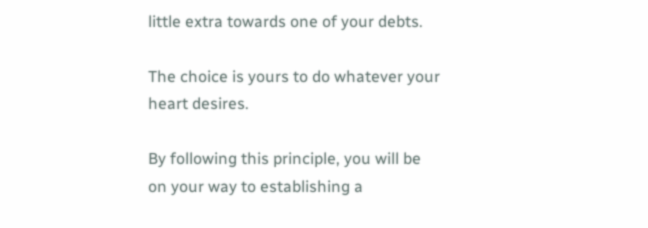little extra towards one of your debts.

The choice is yours to do whatever your heart desires.

By following this principle, you will be on your way to establishing a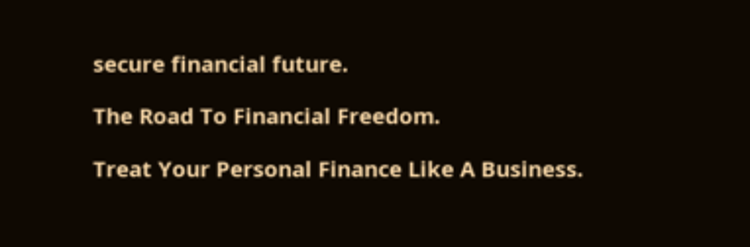secure financial future.

The Road To Financial Freedom.

Treat Your Personal Finance Like A Business.